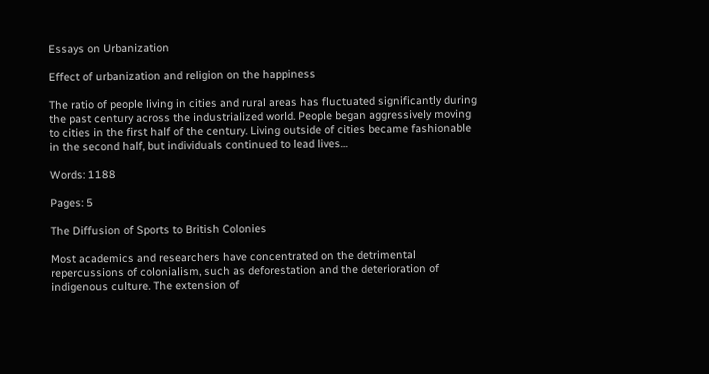Essays on Urbanization

Effect of urbanization and religion on the happiness

The ratio of people living in cities and rural areas has fluctuated significantly during the past century across the industrialized world. People began aggressively moving to cities in the first half of the century. Living outside of cities became fashionable in the second half, but individuals continued to lead lives…

Words: 1188

Pages: 5

The Diffusion of Sports to British Colonies

Most academics and researchers have concentrated on the detrimental repercussions of colonialism, such as deforestation and the deterioration of indigenous culture. The extension of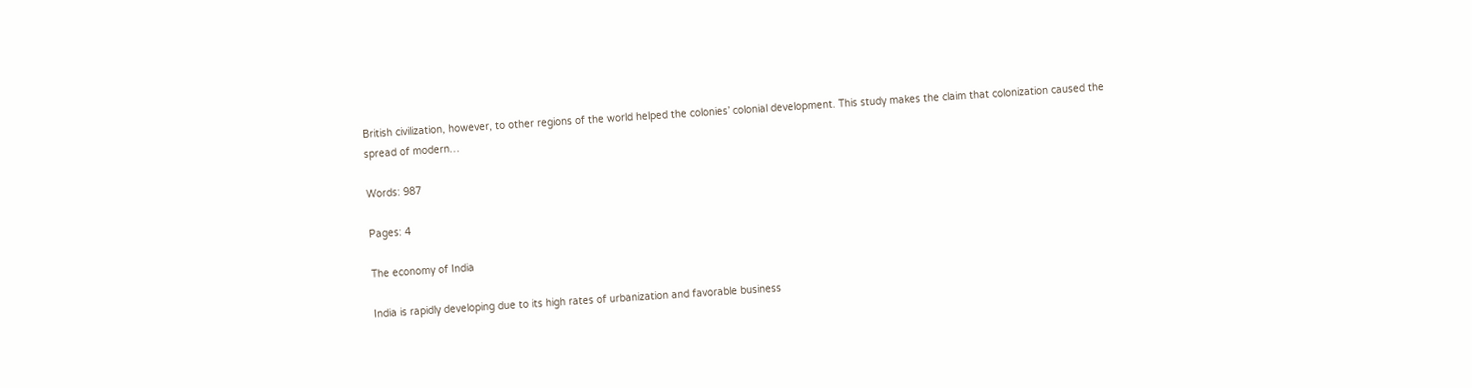British civilization, however, to other regions of the world helped the colonies’ colonial development. This study makes the claim that colonization caused the spread of modern…

Words: 987

Pages: 4

The economy of India

India is rapidly developing due to its high rates of urbanization and favorable business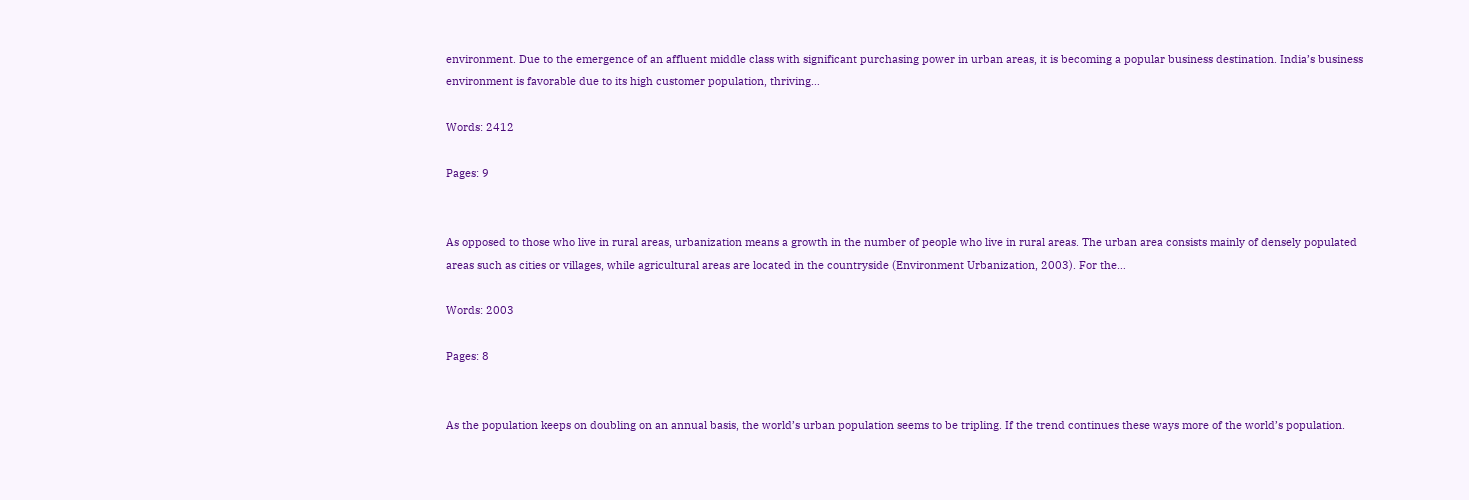environment. Due to the emergence of an affluent middle class with significant purchasing power in urban areas, it is becoming a popular business destination. India’s business environment is favorable due to its high customer population, thriving…

Words: 2412

Pages: 9


As opposed to those who live in rural areas, urbanization means a growth in the number of people who live in rural areas. The urban area consists mainly of densely populated areas such as cities or villages, while agricultural areas are located in the countryside (Environment Urbanization, 2003). For the…

Words: 2003

Pages: 8


As the population keeps on doubling on an annual basis, the world’s urban population seems to be tripling. If the trend continues these ways more of the world’s population.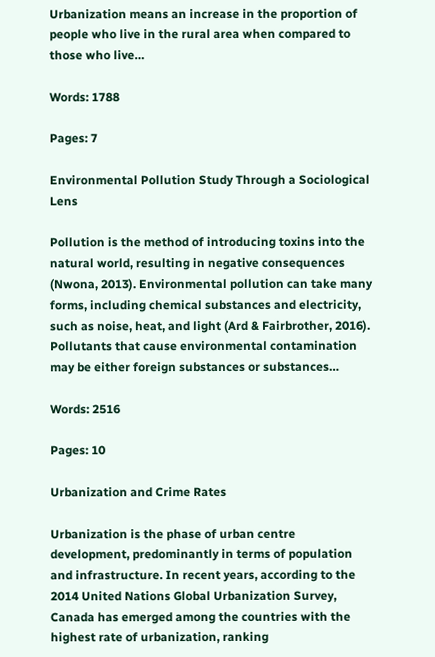Urbanization means an increase in the proportion of people who live in the rural area when compared to those who live…

Words: 1788

Pages: 7

Environmental Pollution Study Through a Sociological Lens

Pollution is the method of introducing toxins into the natural world, resulting in negative consequences (Nwona, 2013). Environmental pollution can take many forms, including chemical substances and electricity, such as noise, heat, and light (Ard & Fairbrother, 2016). Pollutants that cause environmental contamination may be either foreign substances or substances…

Words: 2516

Pages: 10

Urbanization and Crime Rates

Urbanization is the phase of urban centre development, predominantly in terms of population and infrastructure. In recent years, according to the 2014 United Nations Global Urbanization Survey, Canada has emerged among the countries with the highest rate of urbanization, ranking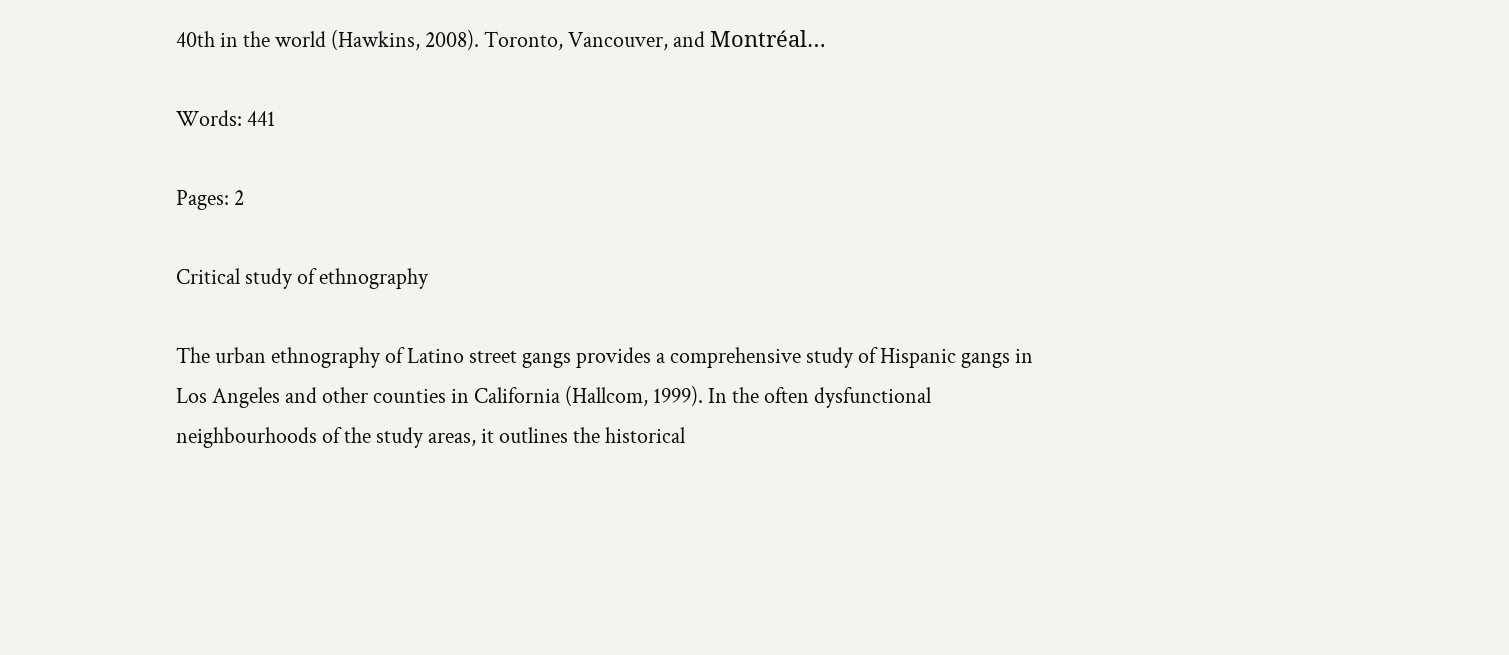40th in the world (Hawkins, 2008). Toronto, Vancouver, and Montréal…

Words: 441

Pages: 2

Critical study of ethnography

The urban ethnography of Latino street gangs provides a comprehensive study of Hispanic gangs in Los Angeles and other counties in California (Hallcom, 1999). In the often dysfunctional neighbourhoods of the study areas, it outlines the historical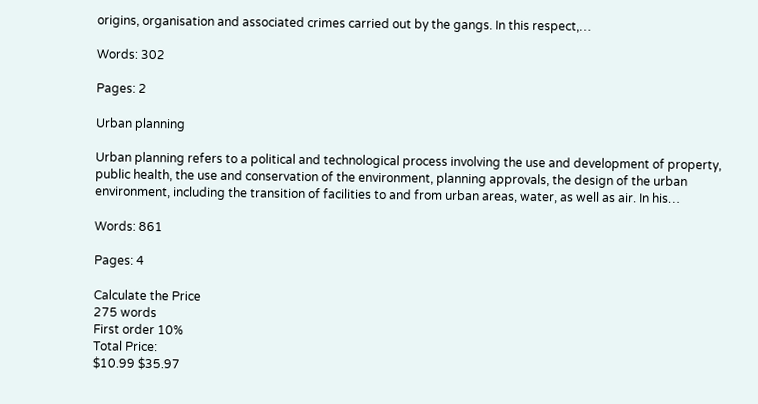origins, organisation and associated crimes carried out by the gangs. In this respect,…

Words: 302

Pages: 2

Urban planning

Urban planning refers to a political and technological process involving the use and development of property, public health, the use and conservation of the environment, planning approvals, the design of the urban environment, including the transition of facilities to and from urban areas, water, as well as air. In his…

Words: 861

Pages: 4

Calculate the Price
275 words
First order 10%
Total Price:
$10.99 $35.97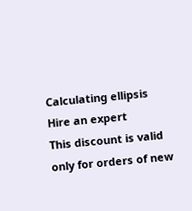Calculating ellipsis
Hire an expert
This discount is valid only for orders of new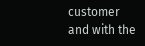customer and with the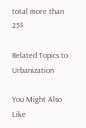total more than 25$

Related Topics to Urbanization

You Might Also Like